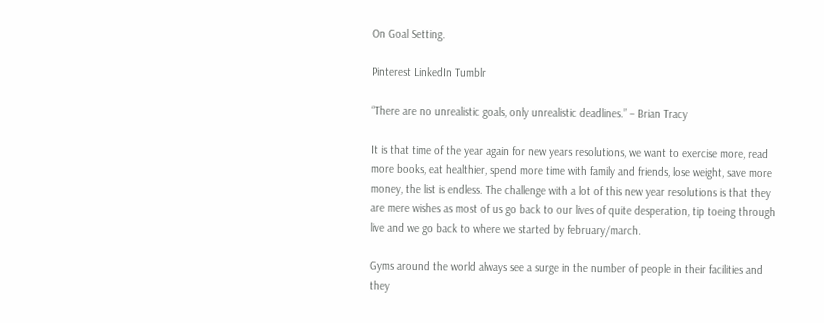On Goal Setting.

Pinterest LinkedIn Tumblr

“There are no unrealistic goals, only unrealistic deadlines.” – Brian Tracy

It is that time of the year again for new years resolutions, we want to exercise more, read more books, eat healthier, spend more time with family and friends, lose weight, save more money, the list is endless. The challenge with a lot of this new year resolutions is that they are mere wishes as most of us go back to our lives of quite desperation, tip toeing through live and we go back to where we started by february/march.

Gyms around the world always see a surge in the number of people in their facilities and they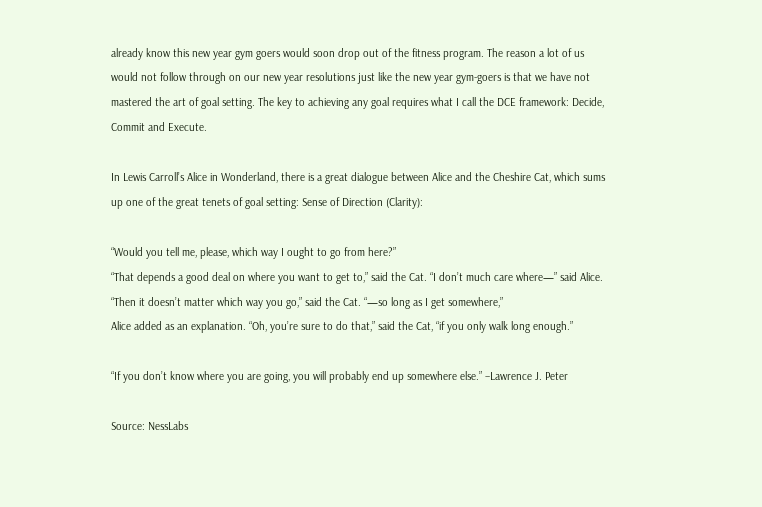already know this new year gym goers would soon drop out of the fitness program. The reason a lot of us would not follow through on our new year resolutions just like the new year gym-goers is that we have not mastered the art of goal setting. The key to achieving any goal requires what I call the DCE framework: Decide, Commit and Execute.

In Lewis Carroll’s Alice in Wonderland, there is a great dialogue between Alice and the Cheshire Cat, which sums up one of the great tenets of goal setting: Sense of Direction (Clarity):

“Would you tell me, please, which way I ought to go from here?”
“That depends a good deal on where you want to get to,” said the Cat. “I don’t much care where—” said Alice.
“Then it doesn’t matter which way you go,” said the Cat. “—so long as I get somewhere,”
Alice added as an explanation. “Oh, you’re sure to do that,” said the Cat, “if you only walk long enough.”

“If you don’t know where you are going, you will probably end up somewhere else.” –Lawrence J. Peter

Source: NessLabs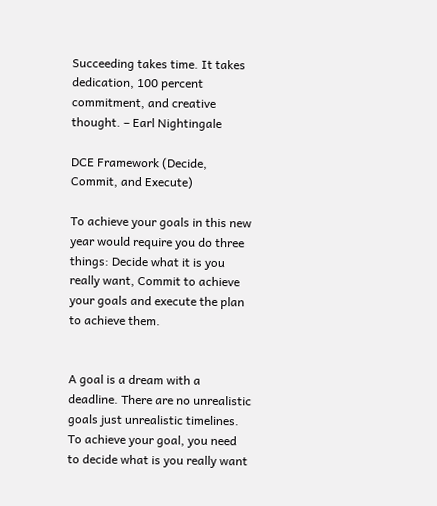Succeeding takes time. It takes dedication, 100 percent commitment, and creative thought. – Earl Nightingale

DCE Framework (Decide, Commit, and Execute)

To achieve your goals in this new year would require you do three things: Decide what it is you really want, Commit to achieve your goals and execute the plan to achieve them.


A goal is a dream with a deadline. There are no unrealistic goals just unrealistic timelines. To achieve your goal, you need to decide what is you really want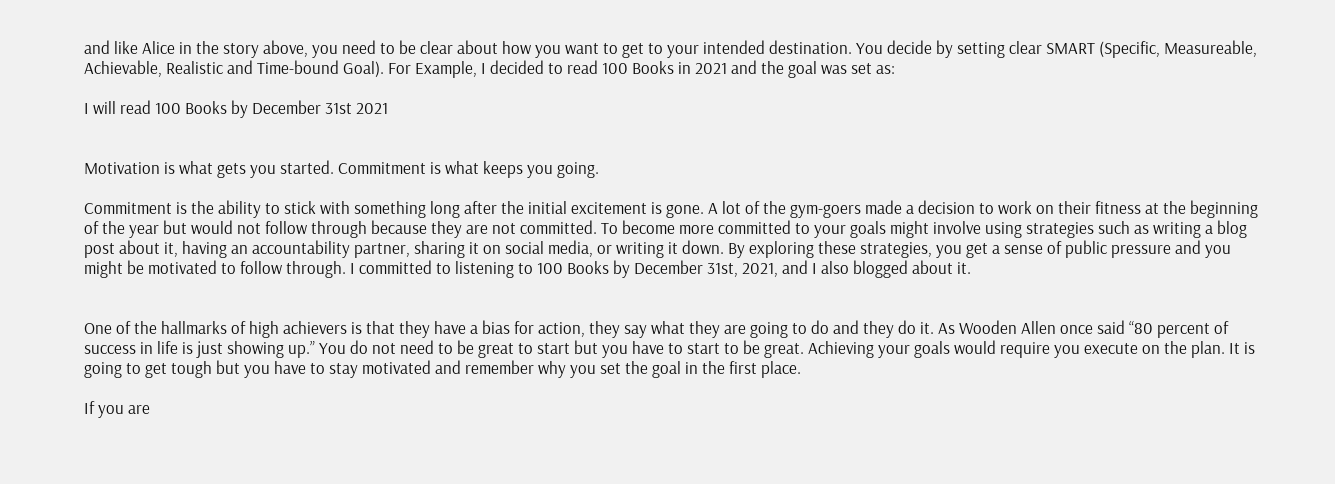and like Alice in the story above, you need to be clear about how you want to get to your intended destination. You decide by setting clear SMART (Specific, Measureable, Achievable, Realistic and Time-bound Goal). For Example, I decided to read 100 Books in 2021 and the goal was set as:

I will read 100 Books by December 31st 2021


Motivation is what gets you started. Commitment is what keeps you going.

Commitment is the ability to stick with something long after the initial excitement is gone. A lot of the gym-goers made a decision to work on their fitness at the beginning of the year but would not follow through because they are not committed. To become more committed to your goals might involve using strategies such as writing a blog post about it, having an accountability partner, sharing it on social media, or writing it down. By exploring these strategies, you get a sense of public pressure and you might be motivated to follow through. I committed to listening to 100 Books by December 31st, 2021, and I also blogged about it.


One of the hallmarks of high achievers is that they have a bias for action, they say what they are going to do and they do it. As Wooden Allen once said “80 percent of success in life is just showing up.” You do not need to be great to start but you have to start to be great. Achieving your goals would require you execute on the plan. It is going to get tough but you have to stay motivated and remember why you set the goal in the first place.

If you are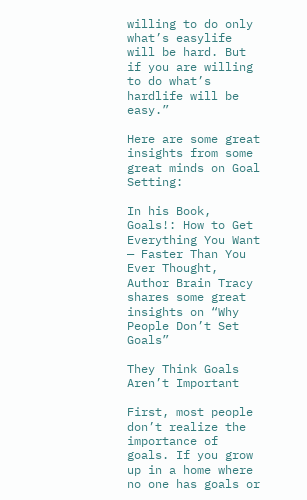willing to do only what’s easylife will be hard. But if you are willing to do what’s hardlife will be easy.”

Here are some great insights from some great minds on Goal Setting:

In his Book, Goals!: How to Get Everything You Want — Faster Than You Ever Thought, Author Brain Tracy shares some great insights on “Why People Don’t Set Goals”

They Think Goals Aren’t Important

First, most people don’t realize the importance of goals. If you grow up in a home where no one has goals or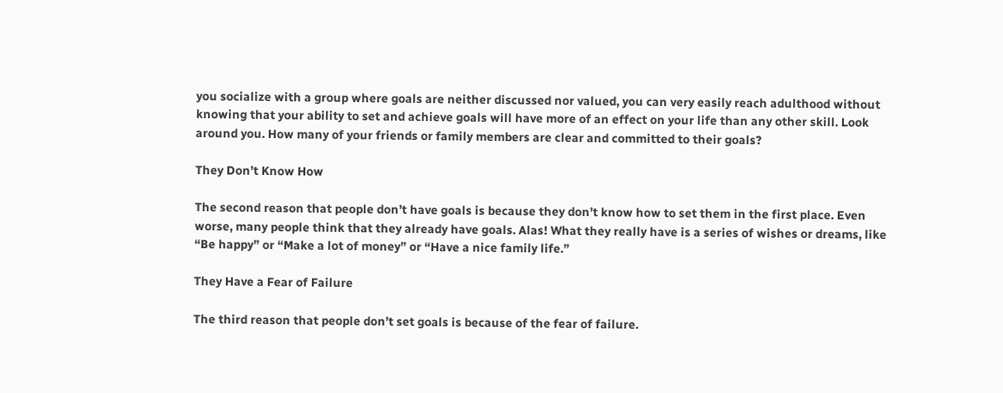you socialize with a group where goals are neither discussed nor valued, you can very easily reach adulthood without knowing that your ability to set and achieve goals will have more of an effect on your life than any other skill. Look around you. How many of your friends or family members are clear and committed to their goals?

They Don’t Know How

The second reason that people don’t have goals is because they don’t know how to set them in the first place. Even worse, many people think that they already have goals. Alas! What they really have is a series of wishes or dreams, like “Be happy” or “Make a lot of money” or “Have a nice family life.”

They Have a Fear of Failure

The third reason that people don’t set goals is because of the fear of failure.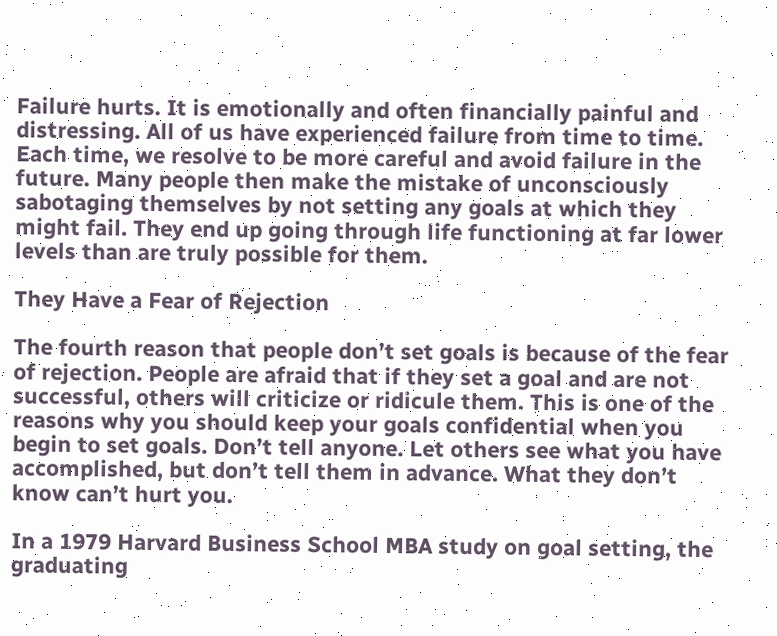Failure hurts. It is emotionally and often financially painful and distressing. All of us have experienced failure from time to time. Each time, we resolve to be more careful and avoid failure in the future. Many people then make the mistake of unconsciously sabotaging themselves by not setting any goals at which they might fail. They end up going through life functioning at far lower levels than are truly possible for them.

They Have a Fear of Rejection

The fourth reason that people don’t set goals is because of the fear of rejection. People are afraid that if they set a goal and are not successful, others will criticize or ridicule them. This is one of the reasons why you should keep your goals confidential when you begin to set goals. Don’t tell anyone. Let others see what you have accomplished, but don’t tell them in advance. What they don’t know can’t hurt you.

In a 1979 Harvard Business School MBA study on goal setting, the graduating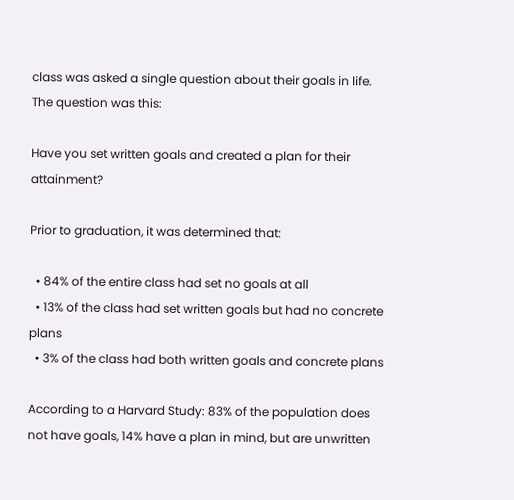class was asked a single question about their goals in life. The question was this:

Have you set written goals and created a plan for their attainment?

Prior to graduation, it was determined that:

  • 84% of the entire class had set no goals at all
  • 13% of the class had set written goals but had no concrete plans
  • 3% of the class had both written goals and concrete plans

According to a Harvard Study: 83% of the population does not have goals, 14% have a plan in mind, but are unwritten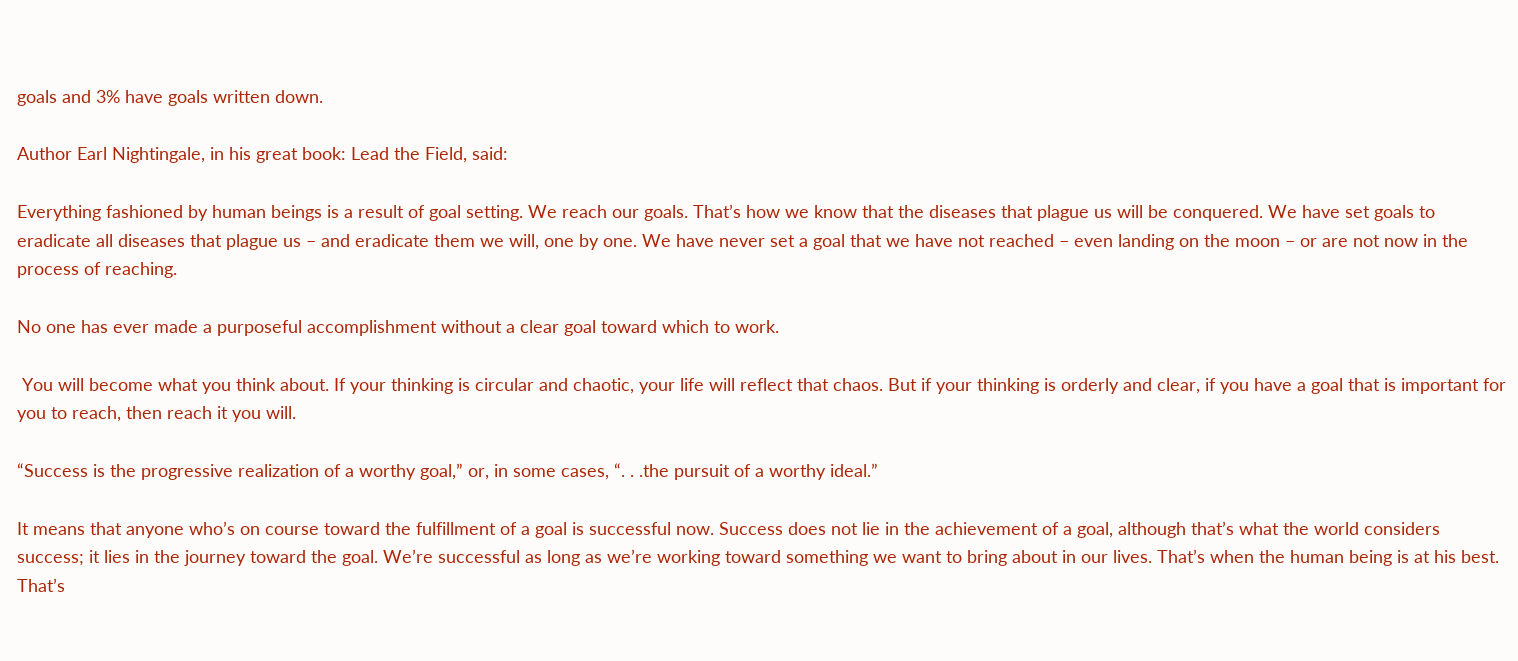goals and 3% have goals written down.

Author Earl Nightingale, in his great book: Lead the Field, said:

Everything fashioned by human beings is a result of goal setting. We reach our goals. That’s how we know that the diseases that plague us will be conquered. We have set goals to eradicate all diseases that plague us – and eradicate them we will, one by one. We have never set a goal that we have not reached – even landing on the moon – or are not now in the process of reaching.

No one has ever made a purposeful accomplishment without a clear goal toward which to work.

 You will become what you think about. If your thinking is circular and chaotic, your life will reflect that chaos. But if your thinking is orderly and clear, if you have a goal that is important for you to reach, then reach it you will.

“Success is the progressive realization of a worthy goal,” or, in some cases, “. . .the pursuit of a worthy ideal.”

It means that anyone who’s on course toward the fulfillment of a goal is successful now. Success does not lie in the achievement of a goal, although that’s what the world considers success; it lies in the journey toward the goal. We’re successful as long as we’re working toward something we want to bring about in our lives. That’s when the human being is at his best. That’s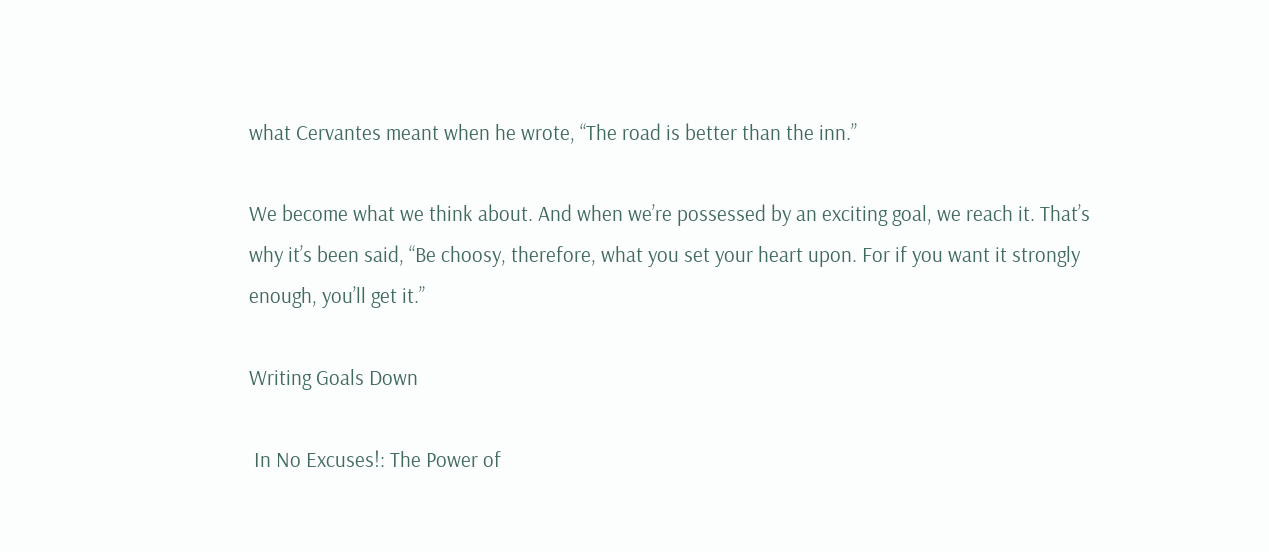what Cervantes meant when he wrote, “The road is better than the inn.”

We become what we think about. And when we’re possessed by an exciting goal, we reach it. That’s why it’s been said, “Be choosy, therefore, what you set your heart upon. For if you want it strongly enough, you’ll get it.”

Writing Goals Down

 In No Excuses!: The Power of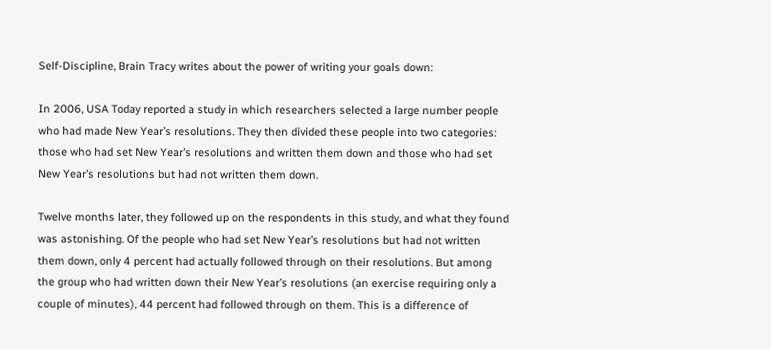Self-Discipline, Brain Tracy writes about the power of writing your goals down:

In 2006, USA Today reported a study in which researchers selected a large number people who had made New Year’s resolutions. They then divided these people into two categories: those who had set New Year’s resolutions and written them down and those who had set New Year’s resolutions but had not written them down.

Twelve months later, they followed up on the respondents in this study, and what they found was astonishing. Of the people who had set New Year’s resolutions but had not written them down, only 4 percent had actually followed through on their resolutions. But among the group who had written down their New Year’s resolutions (an exercise requiring only a couple of minutes), 44 percent had followed through on them. This is a difference of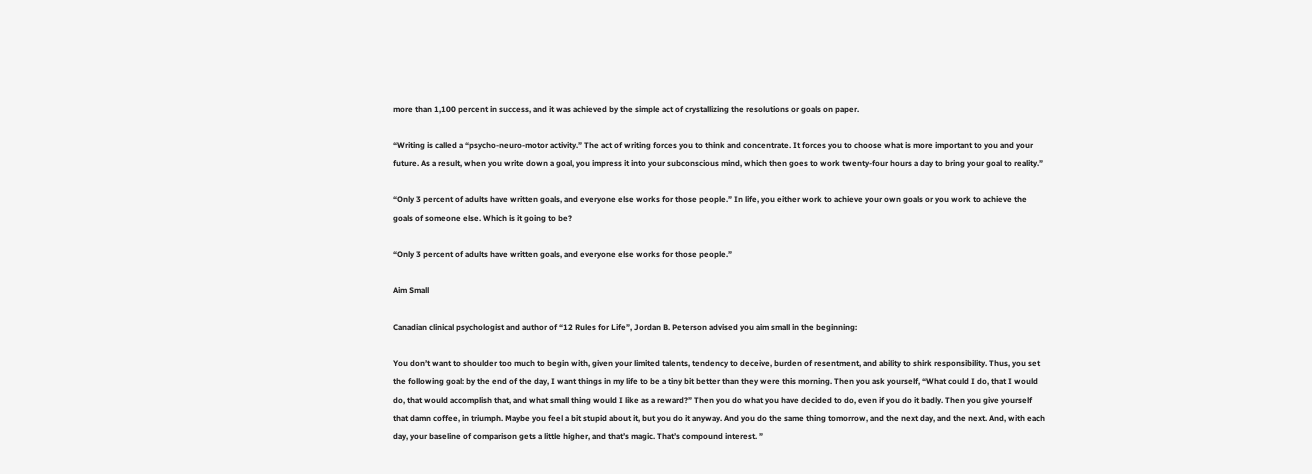more than 1,100 percent in success, and it was achieved by the simple act of crystallizing the resolutions or goals on paper.

“Writing is called a “psycho-neuro-motor activity.” The act of writing forces you to think and concentrate. It forces you to choose what is more important to you and your future. As a result, when you write down a goal, you impress it into your subconscious mind, which then goes to work twenty-four hours a day to bring your goal to reality.”

“Only 3 percent of adults have written goals, and everyone else works for those people.” In life, you either work to achieve your own goals or you work to achieve the goals of someone else. Which is it going to be?

“Only 3 percent of adults have written goals, and everyone else works for those people.”

Aim Small

Canadian clinical psychologist and author of “12 Rules for Life”, Jordan B. Peterson advised you aim small in the beginning:

You don’t want to shoulder too much to begin with, given your limited talents, tendency to deceive, burden of resentment, and ability to shirk responsibility. Thus, you set the following goal: by the end of the day, I want things in my life to be a tiny bit better than they were this morning. Then you ask yourself, “What could I do, that I would do, that would accomplish that, and what small thing would I like as a reward?” Then you do what you have decided to do, even if you do it badly. Then you give yourself that damn coffee, in triumph. Maybe you feel a bit stupid about it, but you do it anyway. And you do the same thing tomorrow, and the next day, and the next. And, with each day, your baseline of comparison gets a little higher, and that’s magic. That’s compound interest. ”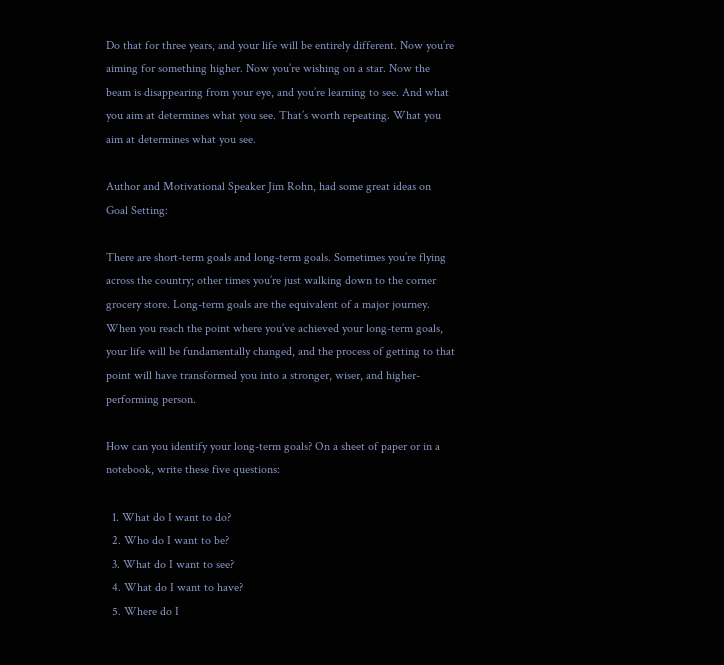Do that for three years, and your life will be entirely different. Now you’re aiming for something higher. Now you’re wishing on a star. Now the beam is disappearing from your eye, and you’re learning to see. And what you aim at determines what you see. That’s worth repeating. What you aim at determines what you see.

Author and Motivational Speaker Jim Rohn, had some great ideas on Goal Setting:

There are short-term goals and long-term goals. Sometimes you’re flying across the country; other times you’re just walking down to the corner grocery store. Long-term goals are the equivalent of a major journey. When you reach the point where you’ve achieved your long-term goals, your life will be fundamentally changed, and the process of getting to that point will have transformed you into a stronger, wiser, and higher-performing person.

How can you identify your long-term goals? On a sheet of paper or in a notebook, write these five questions:

  1. What do I want to do?
  2. Who do I want to be?
  3. What do I want to see?
  4. What do I want to have?
  5. Where do I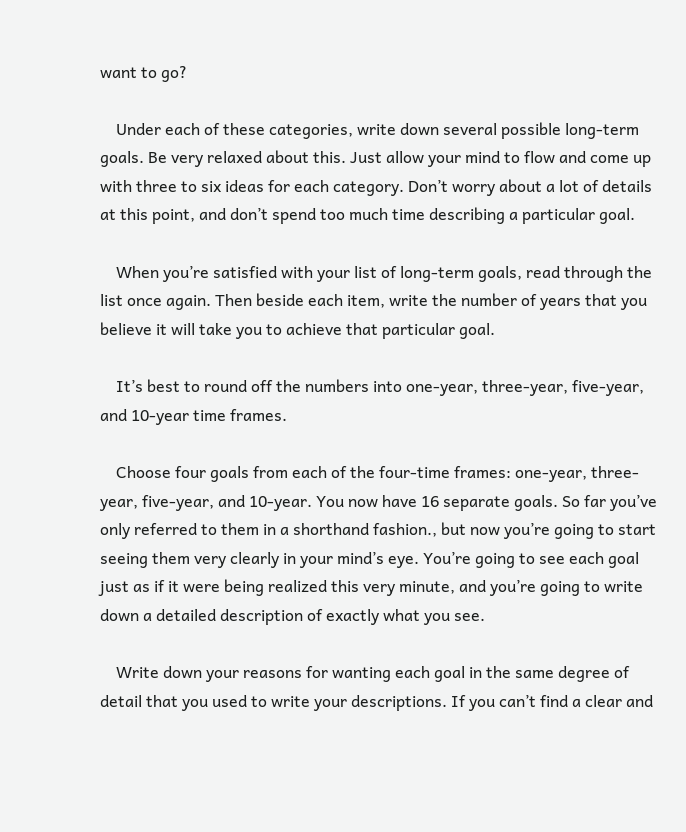want to go?

    Under each of these categories, write down several possible long-term goals. Be very relaxed about this. Just allow your mind to flow and come up with three to six ideas for each category. Don’t worry about a lot of details at this point, and don’t spend too much time describing a particular goal.

    When you’re satisfied with your list of long-term goals, read through the list once again. Then beside each item, write the number of years that you believe it will take you to achieve that particular goal.

    It’s best to round off the numbers into one-year, three-year, five-year, and 10-year time frames.

    Choose four goals from each of the four-time frames: one-year, three-year, five-year, and 10-year. You now have 16 separate goals. So far you’ve only referred to them in a shorthand fashion., but now you’re going to start seeing them very clearly in your mind’s eye. You’re going to see each goal just as if it were being realized this very minute, and you’re going to write down a detailed description of exactly what you see.

    Write down your reasons for wanting each goal in the same degree of detail that you used to write your descriptions. If you can’t find a clear and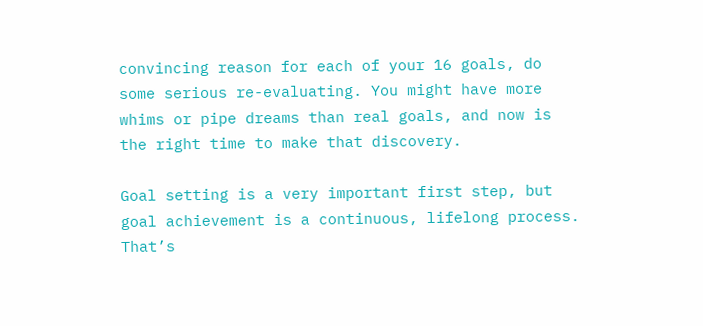convincing reason for each of your 16 goals, do some serious re-evaluating. You might have more whims or pipe dreams than real goals, and now is the right time to make that discovery.

Goal setting is a very important first step, but goal achievement is a continuous, lifelong process. That’s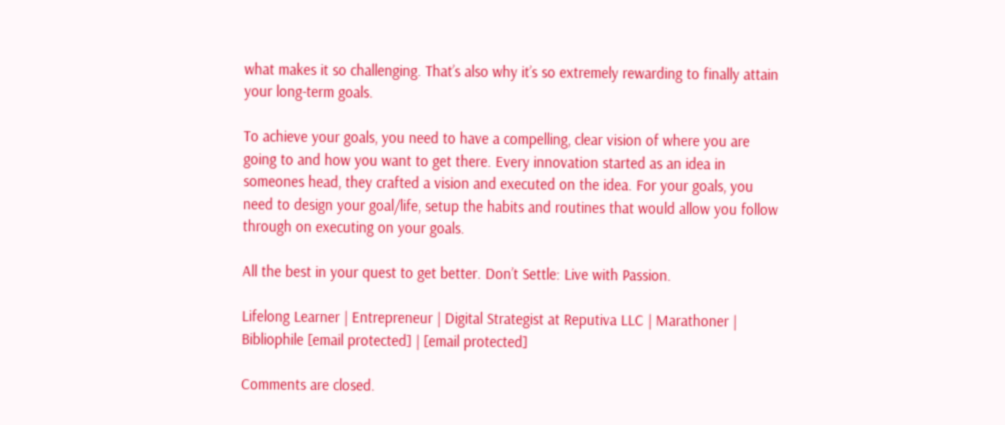what makes it so challenging. That’s also why it’s so extremely rewarding to finally attain your long-term goals.

To achieve your goals, you need to have a compelling, clear vision of where you are going to and how you want to get there. Every innovation started as an idea in someones head, they crafted a vision and executed on the idea. For your goals, you need to design your goal/life, setup the habits and routines that would allow you follow through on executing on your goals.

All the best in your quest to get better. Don’t Settle: Live with Passion.

Lifelong Learner | Entrepreneur | Digital Strategist at Reputiva LLC | Marathoner | Bibliophile [email protected] | [email protected]

Comments are closed.